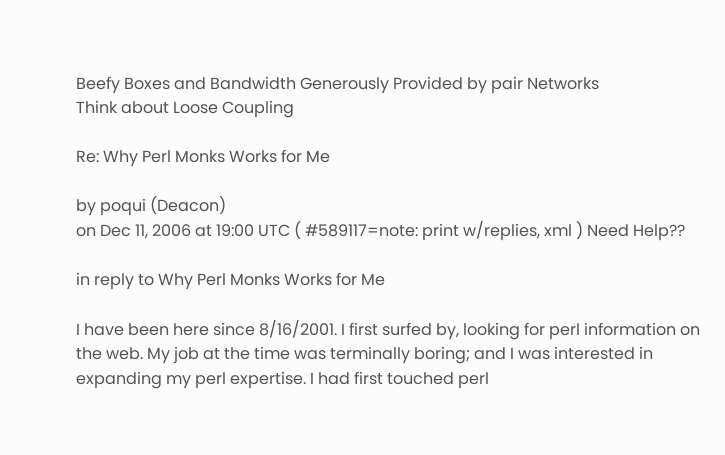Beefy Boxes and Bandwidth Generously Provided by pair Networks
Think about Loose Coupling

Re: Why Perl Monks Works for Me

by poqui (Deacon)
on Dec 11, 2006 at 19:00 UTC ( #589117=note: print w/replies, xml ) Need Help??

in reply to Why Perl Monks Works for Me

I have been here since 8/16/2001. I first surfed by, looking for perl information on the web. My job at the time was terminally boring; and I was interested in expanding my perl expertise. I had first touched perl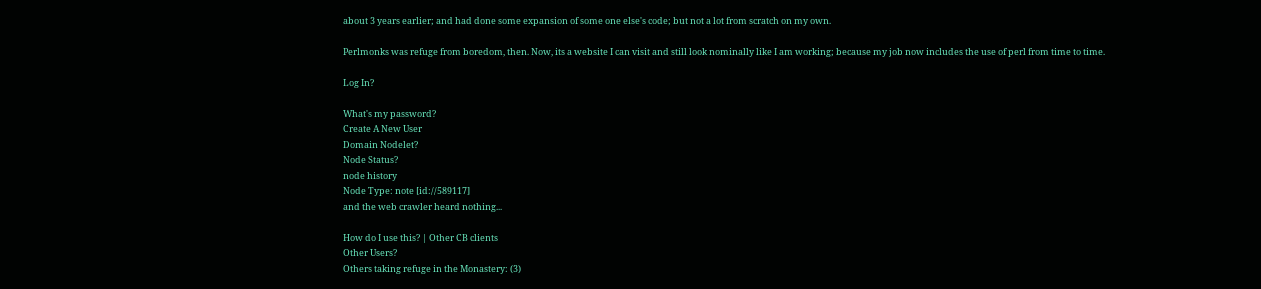about 3 years earlier; and had done some expansion of some one else's code; but not a lot from scratch on my own.

Perlmonks was refuge from boredom, then. Now, its a website I can visit and still look nominally like I am working; because my job now includes the use of perl from time to time.

Log In?

What's my password?
Create A New User
Domain Nodelet?
Node Status?
node history
Node Type: note [id://589117]
and the web crawler heard nothing...

How do I use this? | Other CB clients
Other Users?
Others taking refuge in the Monastery: (3)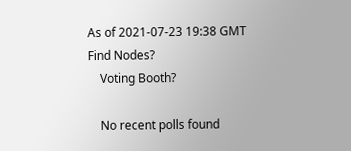As of 2021-07-23 19:38 GMT
Find Nodes?
    Voting Booth?

    No recent polls found